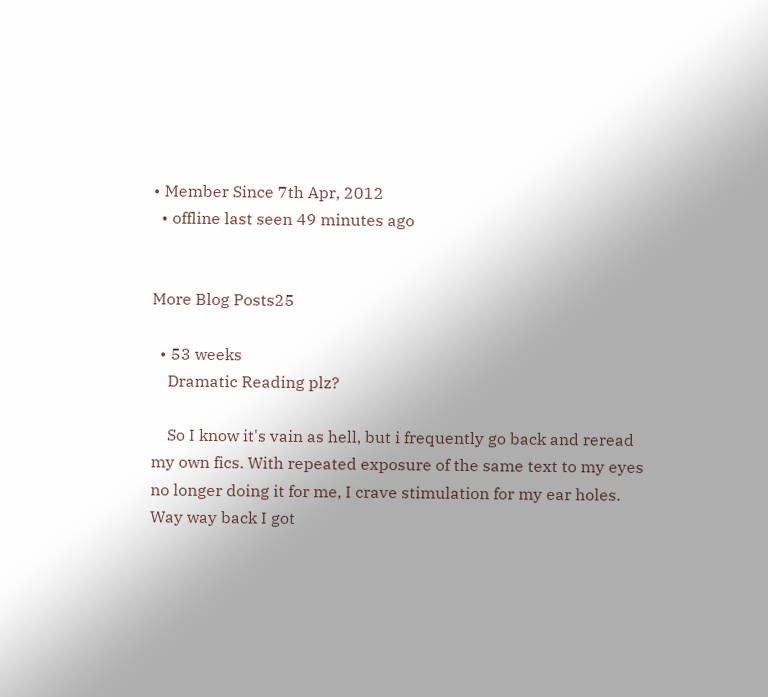• Member Since 7th Apr, 2012
  • offline last seen 49 minutes ago


More Blog Posts25

  • 53 weeks
    Dramatic Reading plz?

    So I know it's vain as hell, but i frequently go back and reread my own fics. With repeated exposure of the same text to my eyes no longer doing it for me, I crave stimulation for my ear holes. Way way back I got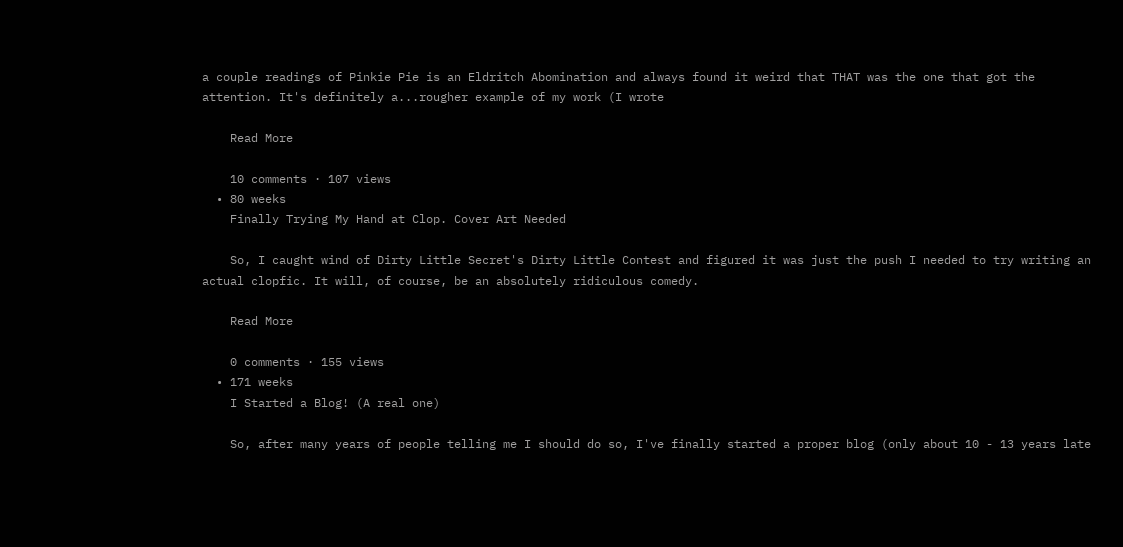a couple readings of Pinkie Pie is an Eldritch Abomination and always found it weird that THAT was the one that got the attention. It's definitely a...rougher example of my work (I wrote

    Read More

    10 comments · 107 views
  • 80 weeks
    Finally Trying My Hand at Clop. Cover Art Needed

    So, I caught wind of Dirty Little Secret's Dirty Little Contest and figured it was just the push I needed to try writing an actual clopfic. It will, of course, be an absolutely ridiculous comedy.

    Read More

    0 comments · 155 views
  • 171 weeks
    I Started a Blog! (A real one)

    So, after many years of people telling me I should do so, I've finally started a proper blog (only about 10 - 13 years late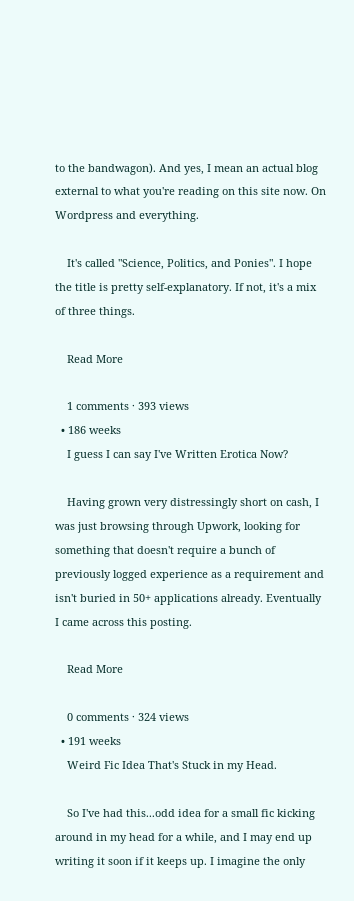to the bandwagon). And yes, I mean an actual blog external to what you're reading on this site now. On Wordpress and everything.

    It's called "Science, Politics, and Ponies". I hope the title is pretty self-explanatory. If not, it's a mix of three things.

    Read More

    1 comments · 393 views
  • 186 weeks
    I guess I can say I've Written Erotica Now?

    Having grown very distressingly short on cash, I was just browsing through Upwork, looking for something that doesn't require a bunch of previously logged experience as a requirement and isn't buried in 50+ applications already. Eventually I came across this posting.

    Read More

    0 comments · 324 views
  • 191 weeks
    Weird Fic Idea That's Stuck in my Head.

    So I've had this...odd idea for a small fic kicking around in my head for a while, and I may end up writing it soon if it keeps up. I imagine the only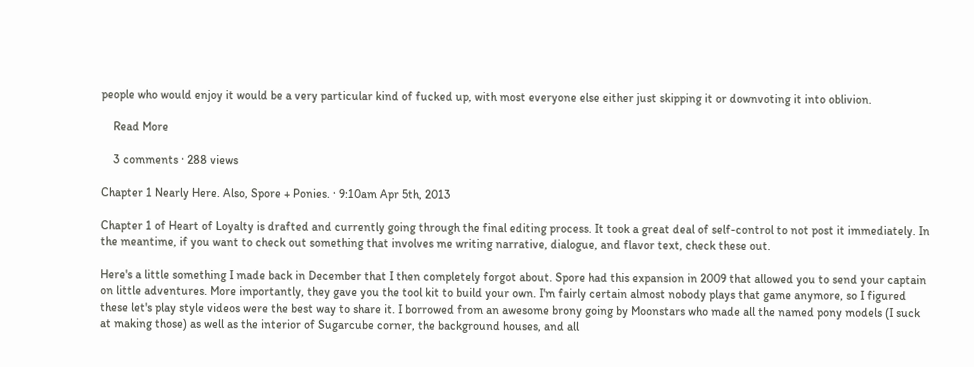people who would enjoy it would be a very particular kind of fucked up, with most everyone else either just skipping it or downvoting it into oblivion.

    Read More

    3 comments · 288 views

Chapter 1 Nearly Here. Also, Spore + Ponies. · 9:10am Apr 5th, 2013

Chapter 1 of Heart of Loyalty is drafted and currently going through the final editing process. It took a great deal of self-control to not post it immediately. In the meantime, if you want to check out something that involves me writing narrative, dialogue, and flavor text, check these out.

Here's a little something I made back in December that I then completely forgot about. Spore had this expansion in 2009 that allowed you to send your captain on little adventures. More importantly, they gave you the tool kit to build your own. I'm fairly certain almost nobody plays that game anymore, so I figured these let's play style videos were the best way to share it. I borrowed from an awesome brony going by Moonstars who made all the named pony models (I suck at making those) as well as the interior of Sugarcube corner, the background houses, and all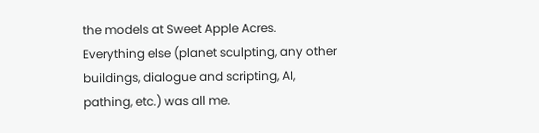the models at Sweet Apple Acres. Everything else (planet sculpting, any other buildings, dialogue and scripting, AI, pathing, etc.) was all me.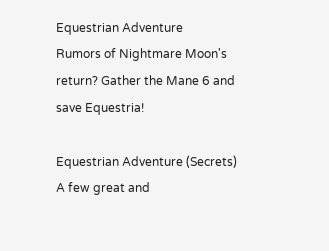Equestrian Adventure
Rumors of Nightmare Moon's return? Gather the Mane 6 and save Equestria!

Equestrian Adventure (Secrets)
A few great and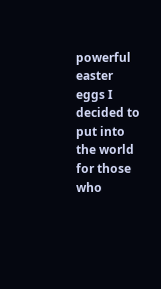powerful easter eggs I decided to put into the world for those who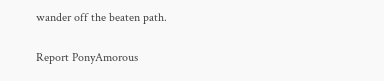wander off the beaten path.

Report PonyAmorous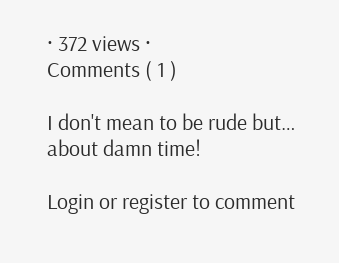· 372 views ·
Comments ( 1 )

I don't mean to be rude but… about damn time!

Login or register to comment